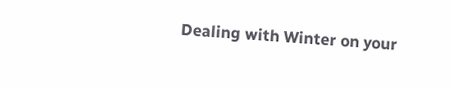Dealing with Winter on your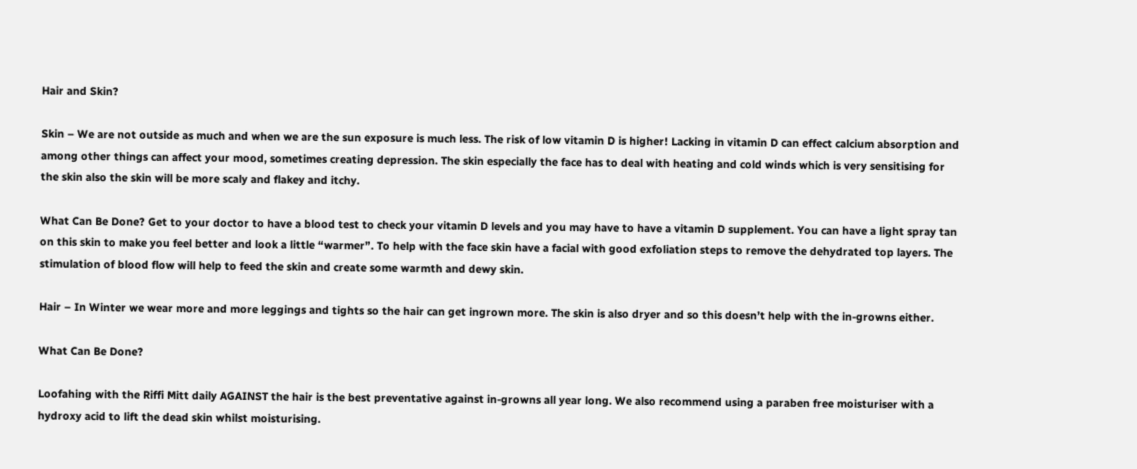Hair and Skin?

Skin – We are not outside as much and when we are the sun exposure is much less. The risk of low vitamin D is higher! Lacking in vitamin D can effect calcium absorption and among other things can affect your mood, sometimes creating depression. The skin especially the face has to deal with heating and cold winds which is very sensitising for the skin also the skin will be more scaly and flakey and itchy.

What Can Be Done? Get to your doctor to have a blood test to check your vitamin D levels and you may have to have a vitamin D supplement. You can have a light spray tan on this skin to make you feel better and look a little “warmer”. To help with the face skin have a facial with good exfoliation steps to remove the dehydrated top layers. The stimulation of blood flow will help to feed the skin and create some warmth and dewy skin.

Hair – In Winter we wear more and more leggings and tights so the hair can get ingrown more. The skin is also dryer and so this doesn’t help with the in-growns either.

What Can Be Done?

Loofahing with the Riffi Mitt daily AGAINST the hair is the best preventative against in-growns all year long. We also recommend using a paraben free moisturiser with a hydroxy acid to lift the dead skin whilst moisturising.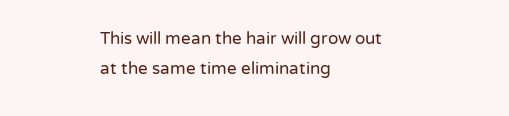This will mean the hair will grow out at the same time eliminating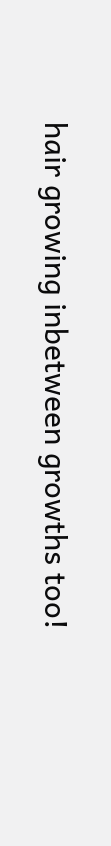hair growing inbetween growths too!